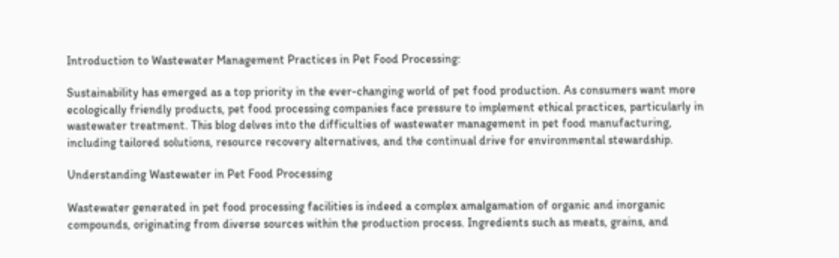Introduction to Wastewater Management Practices in Pet Food Processing:

Sustainability has emerged as a top priority in the ever-changing world of pet food production. As consumers want more ecologically friendly products, pet food processing companies face pressure to implement ethical practices, particularly in wastewater treatment. This blog delves into the difficulties of wastewater management in pet food manufacturing, including tailored solutions, resource recovery alternatives, and the continual drive for environmental stewardship.

Understanding Wastewater in Pet Food Processing

Wastewater generated in pet food processing facilities is indeed a complex amalgamation of organic and inorganic compounds, originating from diverse sources within the production process. Ingredients such as meats, grains, and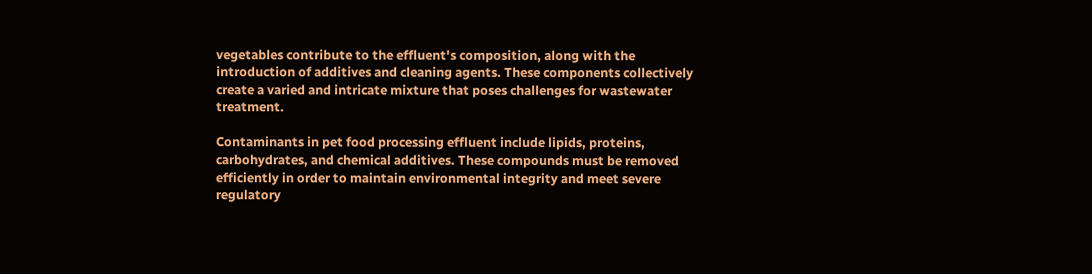vegetables contribute to the effluent's composition, along with the introduction of additives and cleaning agents. These components collectively create a varied and intricate mixture that poses challenges for wastewater treatment.

Contaminants in pet food processing effluent include lipids, proteins, carbohydrates, and chemical additives. These compounds must be removed efficiently in order to maintain environmental integrity and meet severe regulatory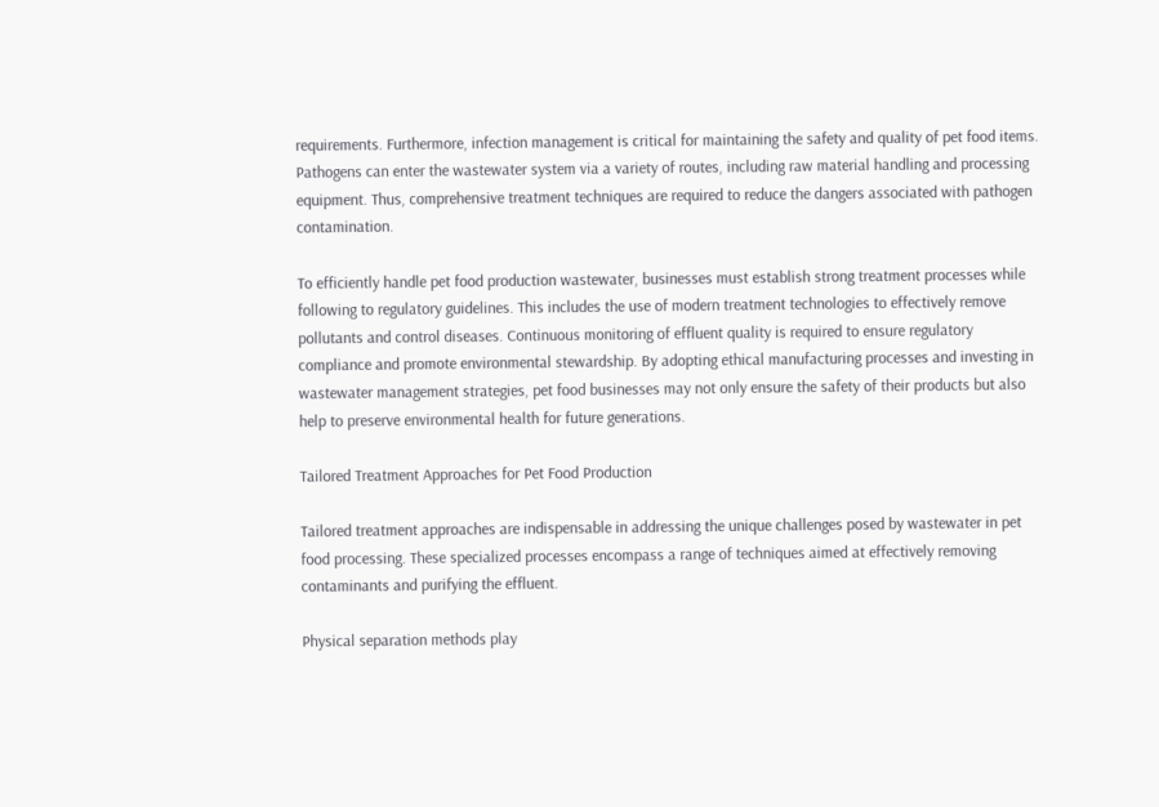requirements. Furthermore, infection management is critical for maintaining the safety and quality of pet food items. Pathogens can enter the wastewater system via a variety of routes, including raw material handling and processing equipment. Thus, comprehensive treatment techniques are required to reduce the dangers associated with pathogen contamination.

To efficiently handle pet food production wastewater, businesses must establish strong treatment processes while following to regulatory guidelines. This includes the use of modern treatment technologies to effectively remove pollutants and control diseases. Continuous monitoring of effluent quality is required to ensure regulatory compliance and promote environmental stewardship. By adopting ethical manufacturing processes and investing in wastewater management strategies, pet food businesses may not only ensure the safety of their products but also help to preserve environmental health for future generations.

Tailored Treatment Approaches for Pet Food Production

Tailored treatment approaches are indispensable in addressing the unique challenges posed by wastewater in pet food processing. These specialized processes encompass a range of techniques aimed at effectively removing contaminants and purifying the effluent.

Physical separation methods play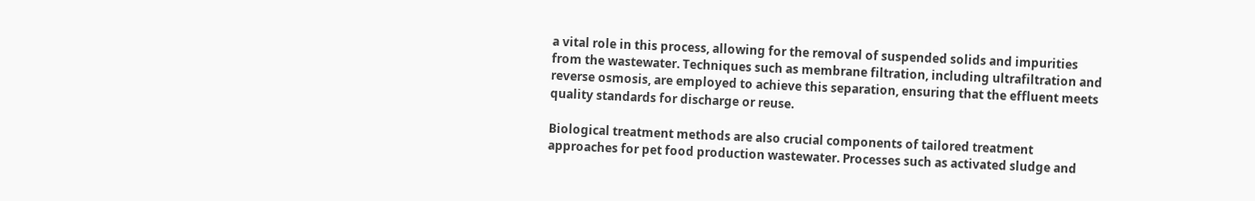a vital role in this process, allowing for the removal of suspended solids and impurities from the wastewater. Techniques such as membrane filtration, including ultrafiltration and reverse osmosis, are employed to achieve this separation, ensuring that the effluent meets quality standards for discharge or reuse.

Biological treatment methods are also crucial components of tailored treatment approaches for pet food production wastewater. Processes such as activated sludge and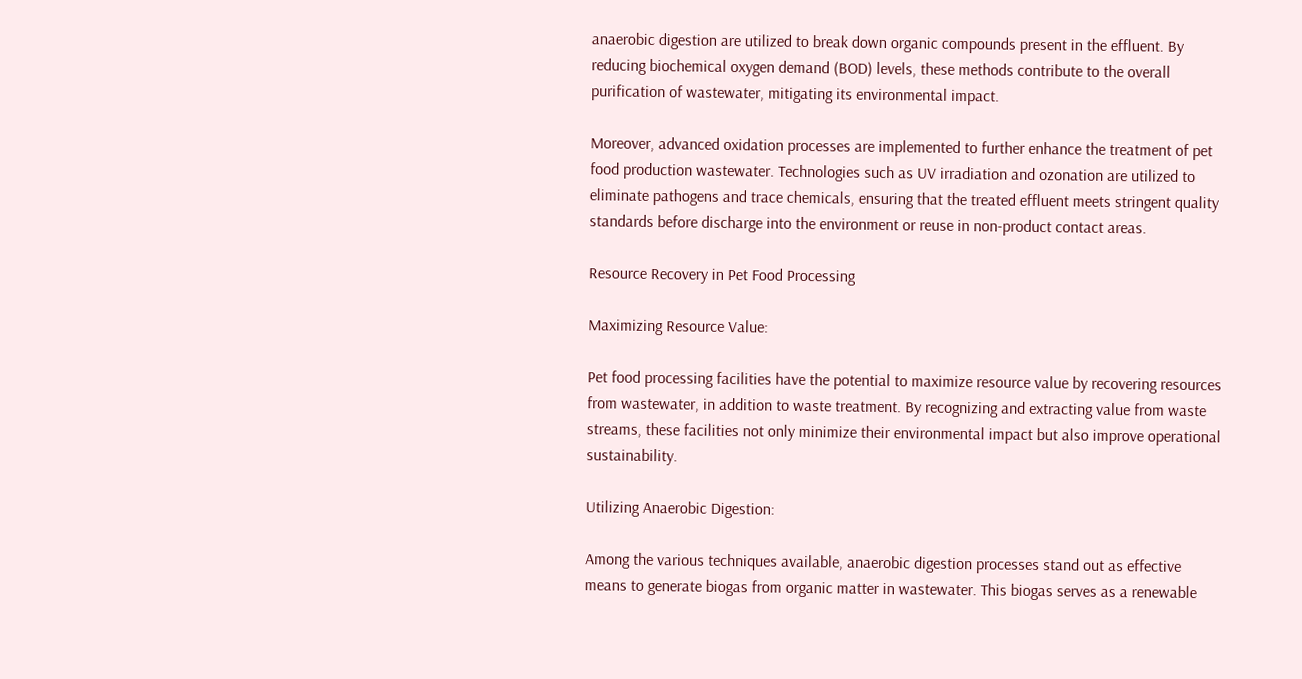anaerobic digestion are utilized to break down organic compounds present in the effluent. By reducing biochemical oxygen demand (BOD) levels, these methods contribute to the overall purification of wastewater, mitigating its environmental impact.

Moreover, advanced oxidation processes are implemented to further enhance the treatment of pet food production wastewater. Technologies such as UV irradiation and ozonation are utilized to eliminate pathogens and trace chemicals, ensuring that the treated effluent meets stringent quality standards before discharge into the environment or reuse in non-product contact areas.

Resource Recovery in Pet Food Processing

Maximizing Resource Value:

Pet food processing facilities have the potential to maximize resource value by recovering resources from wastewater, in addition to waste treatment. By recognizing and extracting value from waste streams, these facilities not only minimize their environmental impact but also improve operational sustainability.

Utilizing Anaerobic Digestion:

Among the various techniques available, anaerobic digestion processes stand out as effective means to generate biogas from organic matter in wastewater. This biogas serves as a renewable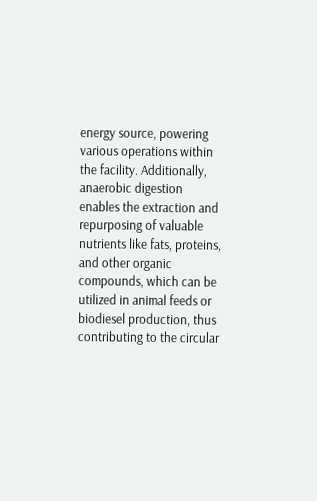energy source, powering various operations within the facility. Additionally, anaerobic digestion enables the extraction and repurposing of valuable nutrients like fats, proteins, and other organic compounds, which can be utilized in animal feeds or biodiesel production, thus contributing to the circular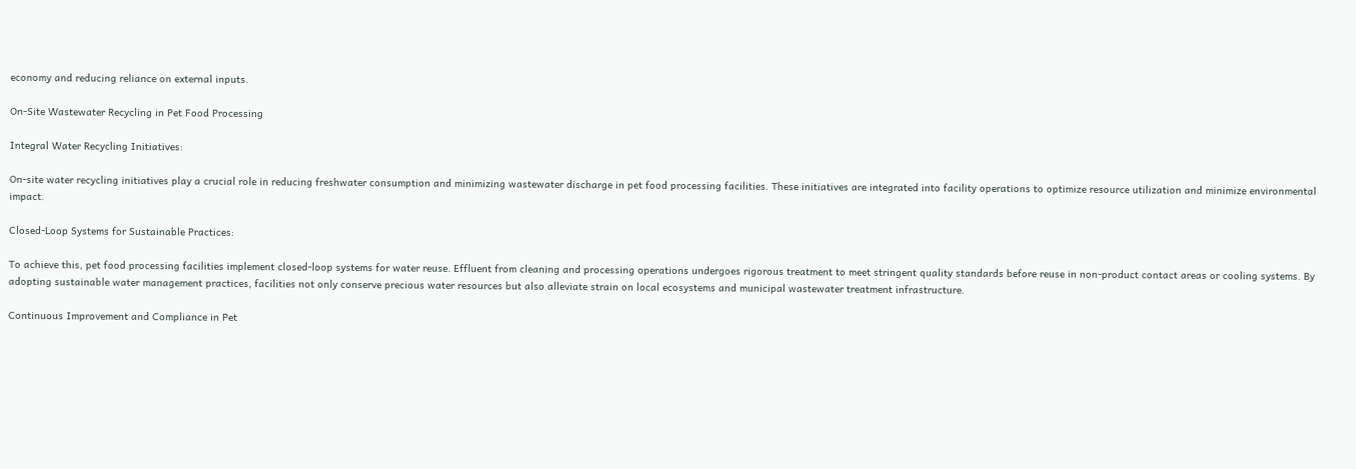economy and reducing reliance on external inputs.

On-Site Wastewater Recycling in Pet Food Processing

Integral Water Recycling Initiatives:

On-site water recycling initiatives play a crucial role in reducing freshwater consumption and minimizing wastewater discharge in pet food processing facilities. These initiatives are integrated into facility operations to optimize resource utilization and minimize environmental impact.

Closed-Loop Systems for Sustainable Practices:

To achieve this, pet food processing facilities implement closed-loop systems for water reuse. Effluent from cleaning and processing operations undergoes rigorous treatment to meet stringent quality standards before reuse in non-product contact areas or cooling systems. By adopting sustainable water management practices, facilities not only conserve precious water resources but also alleviate strain on local ecosystems and municipal wastewater treatment infrastructure.

Continuous Improvement and Compliance in Pet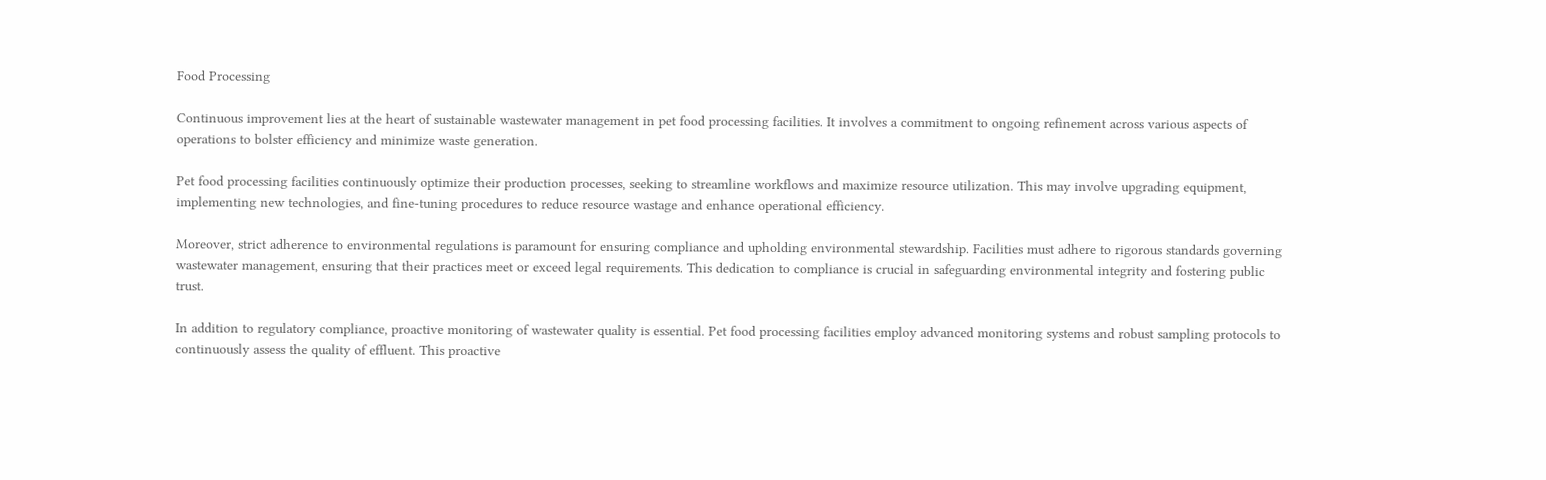Food Processing

Continuous improvement lies at the heart of sustainable wastewater management in pet food processing facilities. It involves a commitment to ongoing refinement across various aspects of operations to bolster efficiency and minimize waste generation.

Pet food processing facilities continuously optimize their production processes, seeking to streamline workflows and maximize resource utilization. This may involve upgrading equipment, implementing new technologies, and fine-tuning procedures to reduce resource wastage and enhance operational efficiency.

Moreover, strict adherence to environmental regulations is paramount for ensuring compliance and upholding environmental stewardship. Facilities must adhere to rigorous standards governing wastewater management, ensuring that their practices meet or exceed legal requirements. This dedication to compliance is crucial in safeguarding environmental integrity and fostering public trust.

In addition to regulatory compliance, proactive monitoring of wastewater quality is essential. Pet food processing facilities employ advanced monitoring systems and robust sampling protocols to continuously assess the quality of effluent. This proactive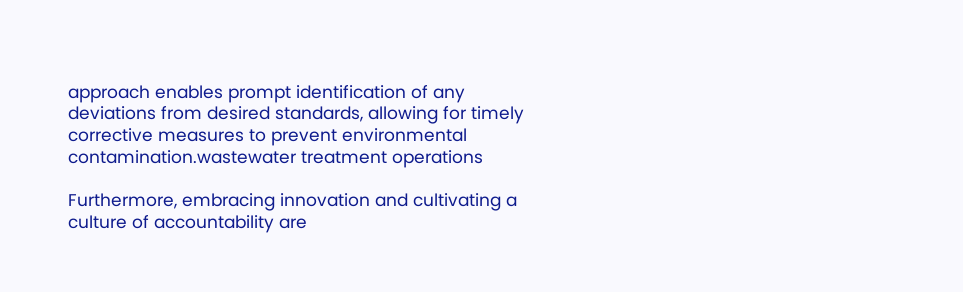approach enables prompt identification of any deviations from desired standards, allowing for timely corrective measures to prevent environmental contamination.wastewater treatment operations

Furthermore, embracing innovation and cultivating a culture of accountability are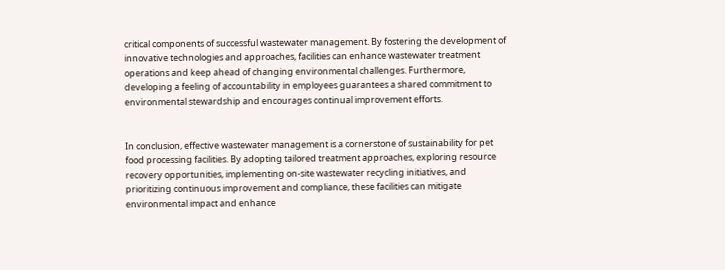critical components of successful wastewater management. By fostering the development of innovative technologies and approaches, facilities can enhance wastewater treatment operations and keep ahead of changing environmental challenges. Furthermore, developing a feeling of accountability in employees guarantees a shared commitment to environmental stewardship and encourages continual improvement efforts.


In conclusion, effective wastewater management is a cornerstone of sustainability for pet food processing facilities. By adopting tailored treatment approaches, exploring resource recovery opportunities, implementing on-site wastewater recycling initiatives, and prioritizing continuous improvement and compliance, these facilities can mitigate environmental impact and enhance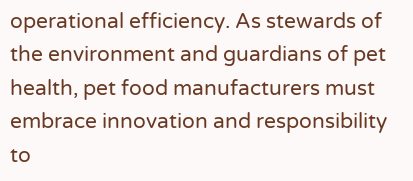operational efficiency. As stewards of the environment and guardians of pet health, pet food manufacturers must embrace innovation and responsibility to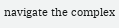navigate the complex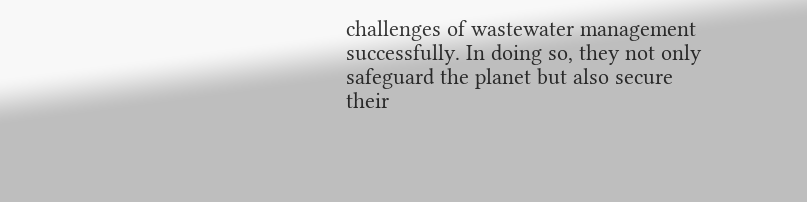challenges of wastewater management successfully. In doing so, they not only safeguard the planet but also secure their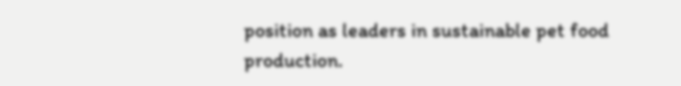position as leaders in sustainable pet food production.